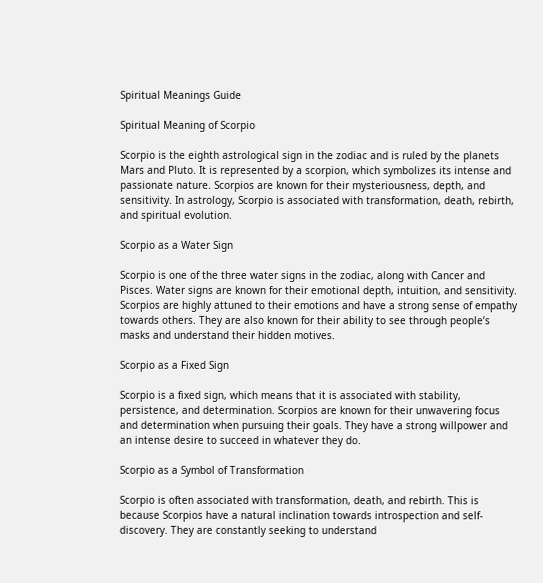Spiritual Meanings Guide

Spiritual Meaning of Scorpio

Scorpio is the eighth astrological sign in the zodiac and is ruled by the planets Mars and Pluto. It is represented by a scorpion, which symbolizes its intense and passionate nature. Scorpios are known for their mysteriousness, depth, and sensitivity. In astrology, Scorpio is associated with transformation, death, rebirth, and spiritual evolution.

Scorpio as a Water Sign

Scorpio is one of the three water signs in the zodiac, along with Cancer and Pisces. Water signs are known for their emotional depth, intuition, and sensitivity. Scorpios are highly attuned to their emotions and have a strong sense of empathy towards others. They are also known for their ability to see through people’s masks and understand their hidden motives.

Scorpio as a Fixed Sign

Scorpio is a fixed sign, which means that it is associated with stability, persistence, and determination. Scorpios are known for their unwavering focus and determination when pursuing their goals. They have a strong willpower and an intense desire to succeed in whatever they do.

Scorpio as a Symbol of Transformation

Scorpio is often associated with transformation, death, and rebirth. This is because Scorpios have a natural inclination towards introspection and self-discovery. They are constantly seeking to understand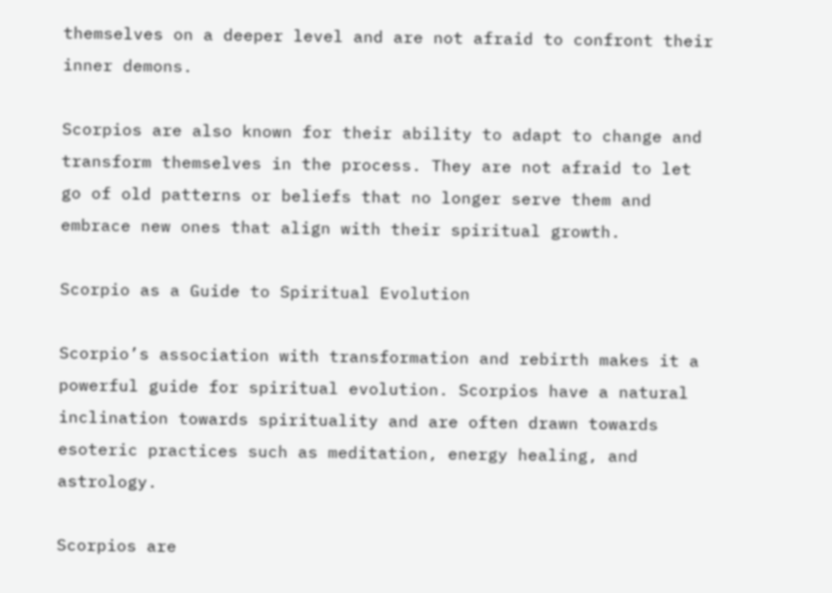themselves on a deeper level and are not afraid to confront their inner demons.

Scorpios are also known for their ability to adapt to change and transform themselves in the process. They are not afraid to let go of old patterns or beliefs that no longer serve them and embrace new ones that align with their spiritual growth.

Scorpio as a Guide to Spiritual Evolution

Scorpio’s association with transformation and rebirth makes it a powerful guide for spiritual evolution. Scorpios have a natural inclination towards spirituality and are often drawn towards esoteric practices such as meditation, energy healing, and astrology.

Scorpios are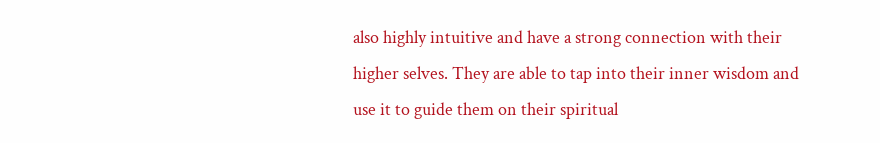also highly intuitive and have a strong connection with their higher selves. They are able to tap into their inner wisdom and use it to guide them on their spiritual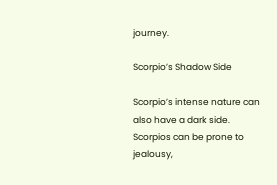journey.

Scorpio’s Shadow Side

Scorpio’s intense nature can also have a dark side. Scorpios can be prone to jealousy,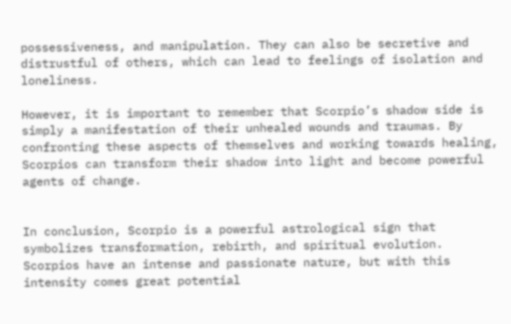possessiveness, and manipulation. They can also be secretive and distrustful of others, which can lead to feelings of isolation and loneliness.

However, it is important to remember that Scorpio’s shadow side is simply a manifestation of their unhealed wounds and traumas. By confronting these aspects of themselves and working towards healing, Scorpios can transform their shadow into light and become powerful agents of change.


In conclusion, Scorpio is a powerful astrological sign that symbolizes transformation, rebirth, and spiritual evolution. Scorpios have an intense and passionate nature, but with this intensity comes great potential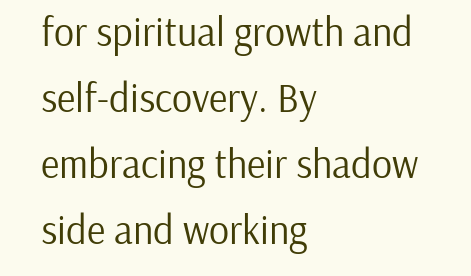for spiritual growth and self-discovery. By embracing their shadow side and working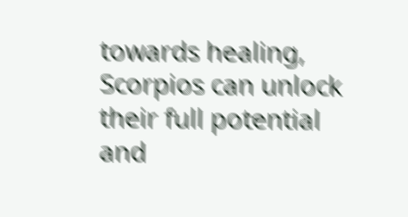towards healing, Scorpios can unlock their full potential and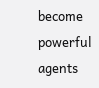become powerful agents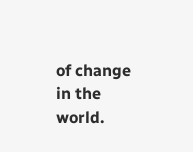of change in the world.